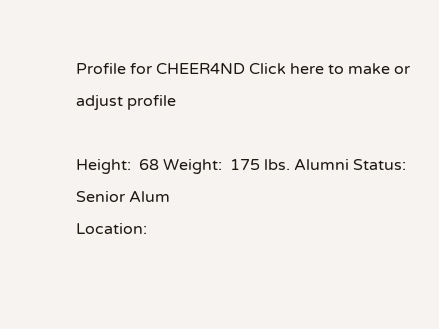Profile for CHEER4ND Click here to make or adjust profile

Height:  68 Weight:  175 lbs. Alumni Status:  Senior Alum
Location: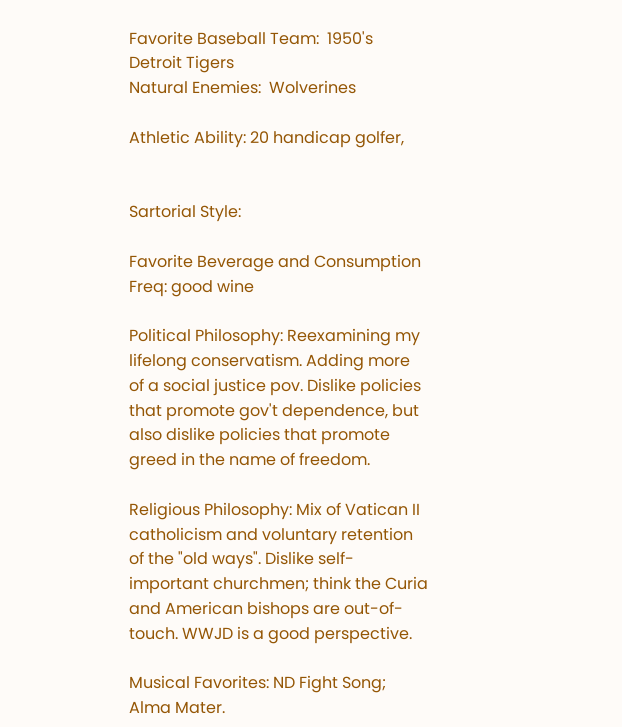Favorite Baseball Team:  1950's Detroit Tigers
Natural Enemies:  Wolverines

Athletic Ability: 20 handicap golfer,


Sartorial Style:

Favorite Beverage and Consumption Freq: good wine

Political Philosophy: Reexamining my lifelong conservatism. Adding more of a social justice pov. Dislike policies that promote gov't dependence, but also dislike policies that promote greed in the name of freedom.

Religious Philosophy: Mix of Vatican II catholicism and voluntary retention of the "old ways". Dislike self-important churchmen; think the Curia and American bishops are out-of-touch. WWJD is a good perspective.

Musical Favorites: ND Fight Song; Alma Mater.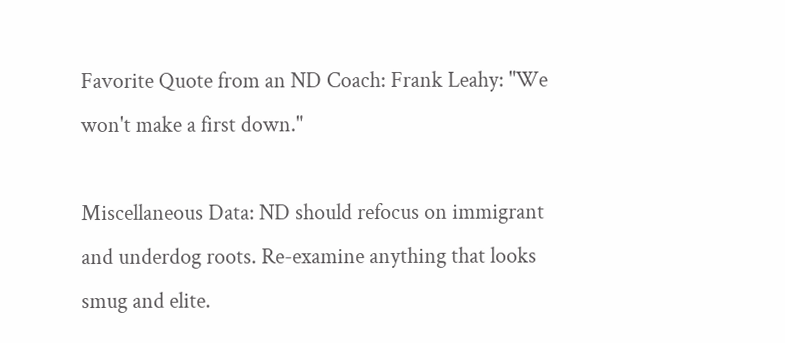Favorite Quote from an ND Coach: Frank Leahy: "We won't make a first down."

Miscellaneous Data: ND should refocus on immigrant and underdog roots. Re-examine anything that looks smug and elite.